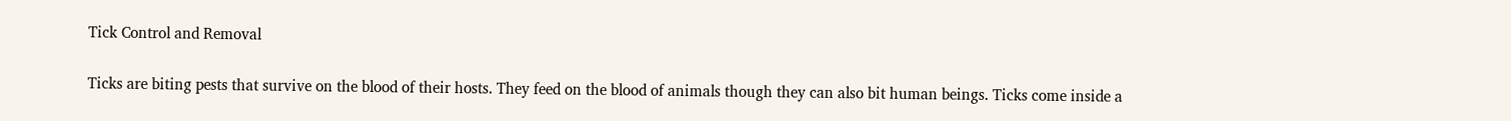Tick Control and Removal

Ticks are biting pests that survive on the blood of their hosts. They feed on the blood of animals though they can also bit human beings. Ticks come inside a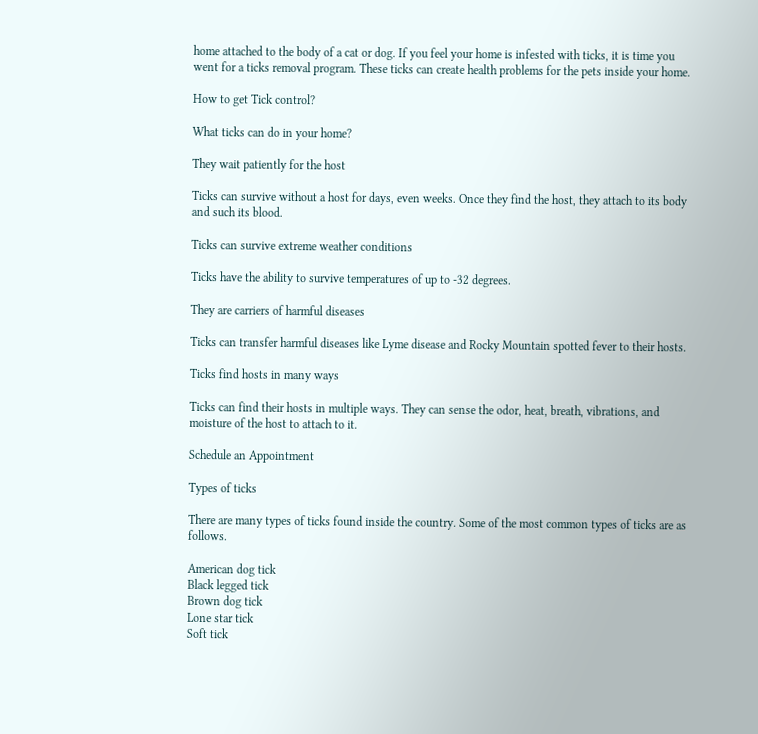home attached to the body of a cat or dog. If you feel your home is infested with ticks, it is time you went for a ticks removal program. These ticks can create health problems for the pets inside your home.

How to get Tick control?

What ticks can do in your home?

They wait patiently for the host

Ticks can survive without a host for days, even weeks. Once they find the host, they attach to its body and such its blood.

Ticks can survive extreme weather conditions

Ticks have the ability to survive temperatures of up to -32 degrees.

They are carriers of harmful diseases

Ticks can transfer harmful diseases like Lyme disease and Rocky Mountain spotted fever to their hosts.

Ticks find hosts in many ways

Ticks can find their hosts in multiple ways. They can sense the odor, heat, breath, vibrations, and moisture of the host to attach to it.

Schedule an Appointment

Types of ticks

There are many types of ticks found inside the country. Some of the most common types of ticks are as follows.

American dog tick
Black legged tick
Brown dog tick
Lone star tick
Soft tick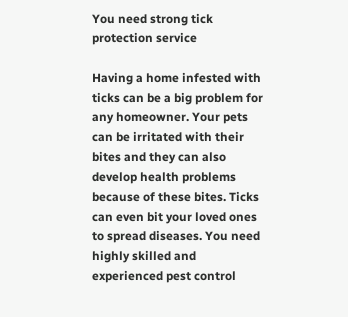You need strong tick protection service

Having a home infested with ticks can be a big problem for any homeowner. Your pets can be irritated with their bites and they can also develop health problems because of these bites. Ticks can even bit your loved ones to spread diseases. You need highly skilled and experienced pest control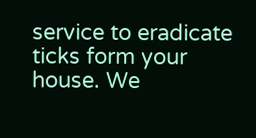service to eradicate ticks form your house. We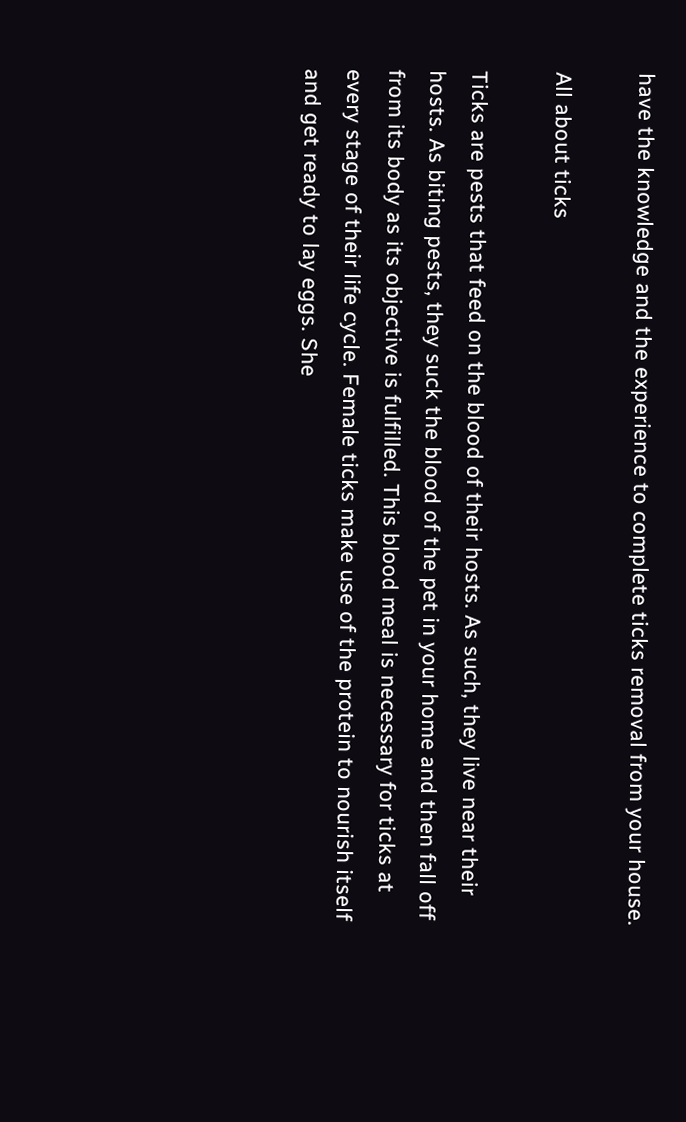have the knowledge and the experience to complete ticks removal from your house.

All about ticks

Ticks are pests that feed on the blood of their hosts. As such, they live near their hosts. As biting pests, they suck the blood of the pet in your home and then fall off from its body as its objective is fulfilled. This blood meal is necessary for ticks at every stage of their life cycle. Female ticks make use of the protein to nourish itself and get ready to lay eggs. She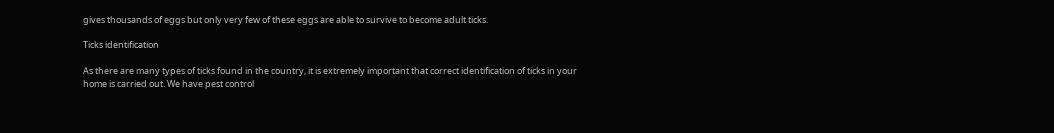gives thousands of eggs but only very few of these eggs are able to survive to become adult ticks.

Ticks identification

As there are many types of ticks found in the country, it is extremely important that correct identification of ticks in your home is carried out. We have pest control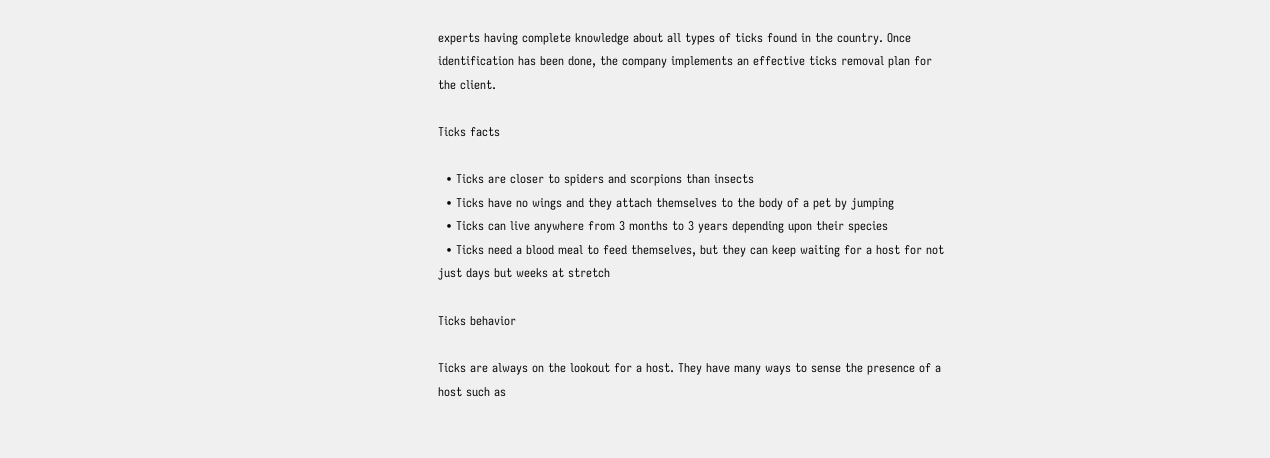experts having complete knowledge about all types of ticks found in the country. Once identification has been done, the company implements an effective ticks removal plan for the client.

Ticks facts

  • Ticks are closer to spiders and scorpions than insects
  • Ticks have no wings and they attach themselves to the body of a pet by jumping
  • Ticks can live anywhere from 3 months to 3 years depending upon their species
  • Ticks need a blood meal to feed themselves, but they can keep waiting for a host for not just days but weeks at stretch

Ticks behavior

Ticks are always on the lookout for a host. They have many ways to sense the presence of a host such as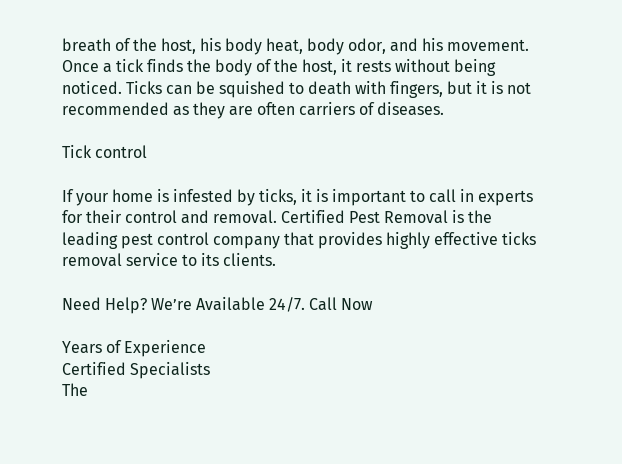breath of the host, his body heat, body odor, and his movement. Once a tick finds the body of the host, it rests without being noticed. Ticks can be squished to death with fingers, but it is not recommended as they are often carriers of diseases.

Tick control

If your home is infested by ticks, it is important to call in experts for their control and removal. Certified Pest Removal is the leading pest control company that provides highly effective ticks removal service to its clients.

Need Help? We’re Available 24/7. Call Now

Years of Experience
Certified Specialists
The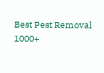Best Pest Removal
1000+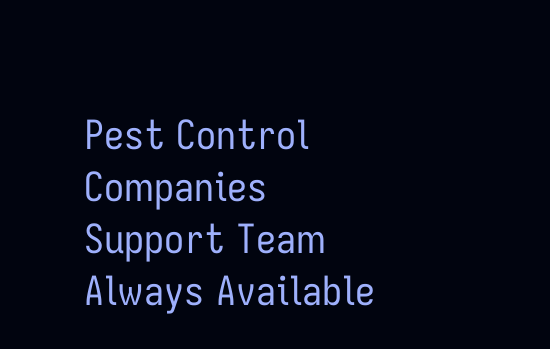Pest Control Companies
Support Team Always Available